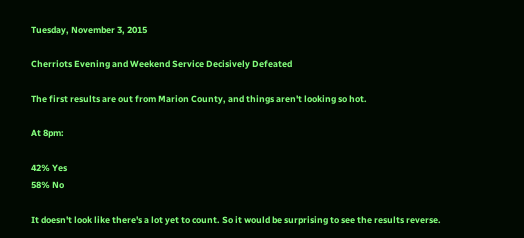Tuesday, November 3, 2015

Cherriots Evening and Weekend Service Decisively Defeated

The first results are out from Marion County, and things aren't looking so hot.

At 8pm:

42% Yes
58% No

It doesn't look like there's a lot yet to count. So it would be surprising to see the results reverse.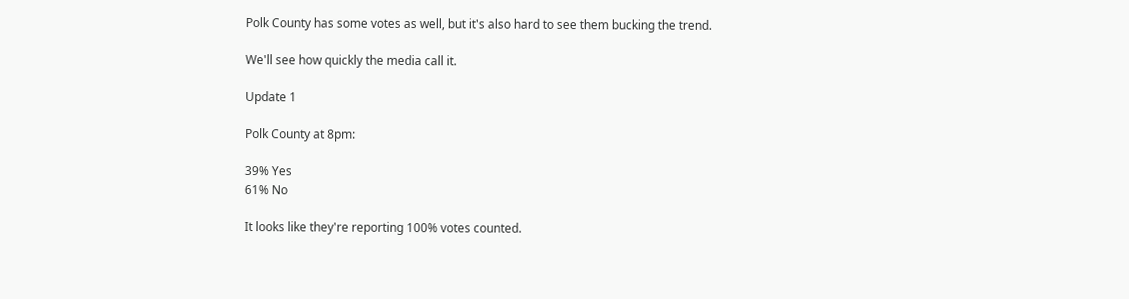Polk County has some votes as well, but it's also hard to see them bucking the trend.

We'll see how quickly the media call it.

Update 1

Polk County at 8pm:

39% Yes
61% No

It looks like they're reporting 100% votes counted.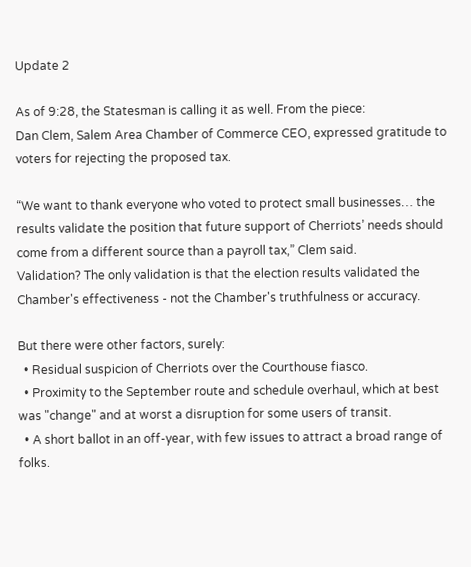Update 2

As of 9:28, the Statesman is calling it as well. From the piece:
Dan Clem, Salem Area Chamber of Commerce CEO, expressed gratitude to voters for rejecting the proposed tax.

“We want to thank everyone who voted to protect small businesses… the results validate the position that future support of Cherriots’ needs should come from a different source than a payroll tax,” Clem said.
Validation? The only validation is that the election results validated the Chamber's effectiveness - not the Chamber's truthfulness or accuracy.

But there were other factors, surely:
  • Residual suspicion of Cherriots over the Courthouse fiasco.
  • Proximity to the September route and schedule overhaul, which at best was "change" and at worst a disruption for some users of transit.
  • A short ballot in an off-year, with few issues to attract a broad range of folks.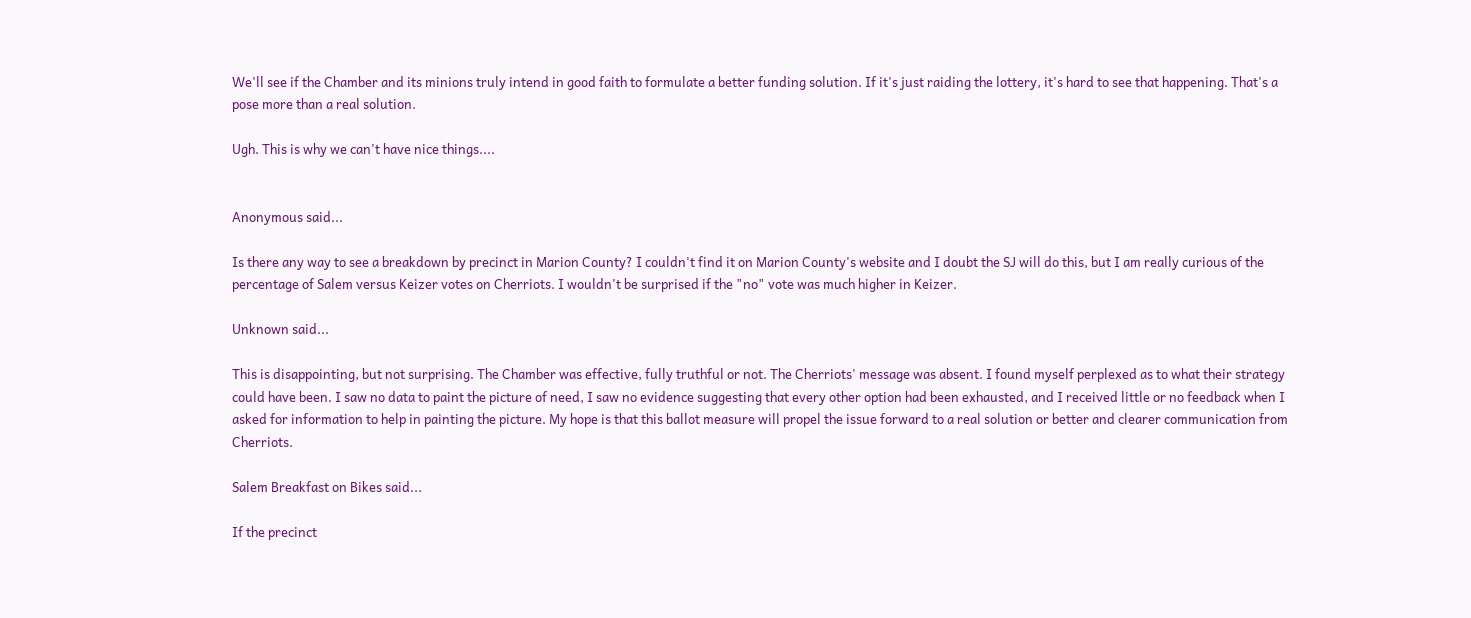We'll see if the Chamber and its minions truly intend in good faith to formulate a better funding solution. If it's just raiding the lottery, it's hard to see that happening. That's a pose more than a real solution.

Ugh. This is why we can't have nice things....


Anonymous said...

Is there any way to see a breakdown by precinct in Marion County? I couldn't find it on Marion County's website and I doubt the SJ will do this, but I am really curious of the percentage of Salem versus Keizer votes on Cherriots. I wouldn't be surprised if the "no" vote was much higher in Keizer.

Unknown said...

This is disappointing, but not surprising. The Chamber was effective, fully truthful or not. The Cherriots' message was absent. I found myself perplexed as to what their strategy could have been. I saw no data to paint the picture of need, I saw no evidence suggesting that every other option had been exhausted, and I received little or no feedback when I asked for information to help in painting the picture. My hope is that this ballot measure will propel the issue forward to a real solution or better and clearer communication from Cherriots.

Salem Breakfast on Bikes said...

If the precinct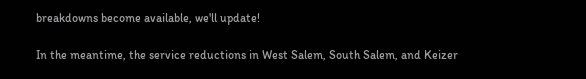breakdowns become available, we'll update!

In the meantime, the service reductions in West Salem, South Salem, and Keizer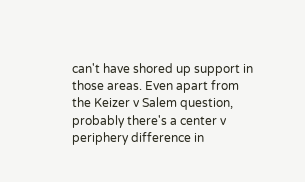can't have shored up support in those areas. Even apart from the Keizer v Salem question, probably there's a center v periphery difference in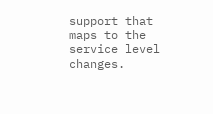support that maps to the service level changes.